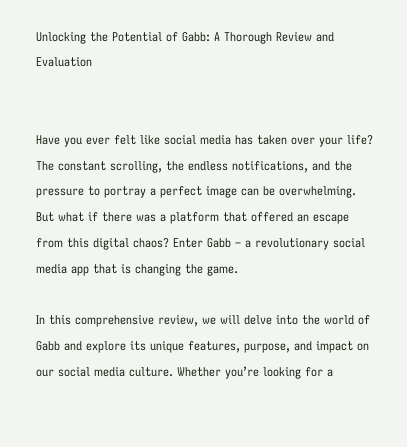Unlocking the Potential of Gabb: A Thorough Review and Evaluation


Have you ever felt like social media has taken over your life? The constant scrolling, the endless notifications, and the pressure to portray a perfect image can be overwhelming. But what if there was a platform that offered an escape from this digital chaos? Enter Gabb – a revolutionary social media app that is changing the game.

In this comprehensive review, we will delve into the world of Gabb and explore its unique features, purpose, and impact on our social media culture. Whether you’re looking for a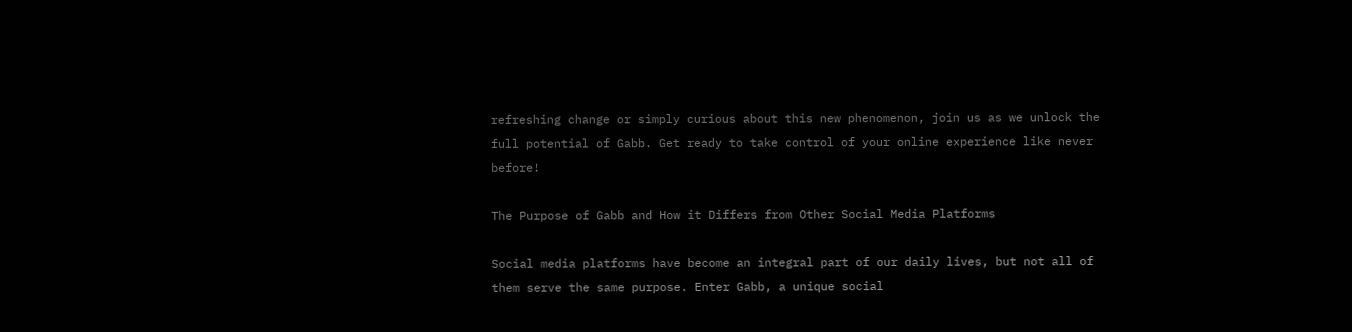refreshing change or simply curious about this new phenomenon, join us as we unlock the full potential of Gabb. Get ready to take control of your online experience like never before!

The Purpose of Gabb and How it Differs from Other Social Media Platforms

Social media platforms have become an integral part of our daily lives, but not all of them serve the same purpose. Enter Gabb, a unique social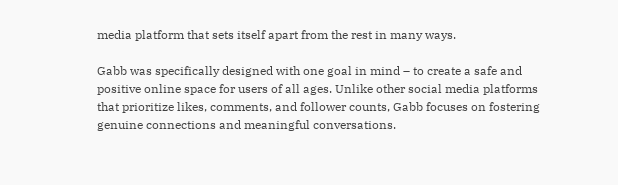media platform that sets itself apart from the rest in many ways.

Gabb was specifically designed with one goal in mind – to create a safe and positive online space for users of all ages. Unlike other social media platforms that prioritize likes, comments, and follower counts, Gabb focuses on fostering genuine connections and meaningful conversations.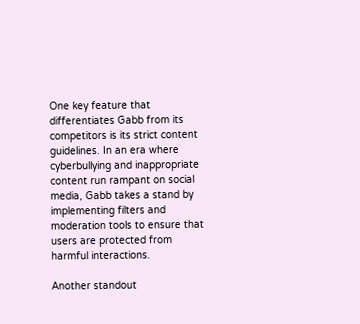One key feature that differentiates Gabb from its competitors is its strict content guidelines. In an era where cyberbullying and inappropriate content run rampant on social media, Gabb takes a stand by implementing filters and moderation tools to ensure that users are protected from harmful interactions.

Another standout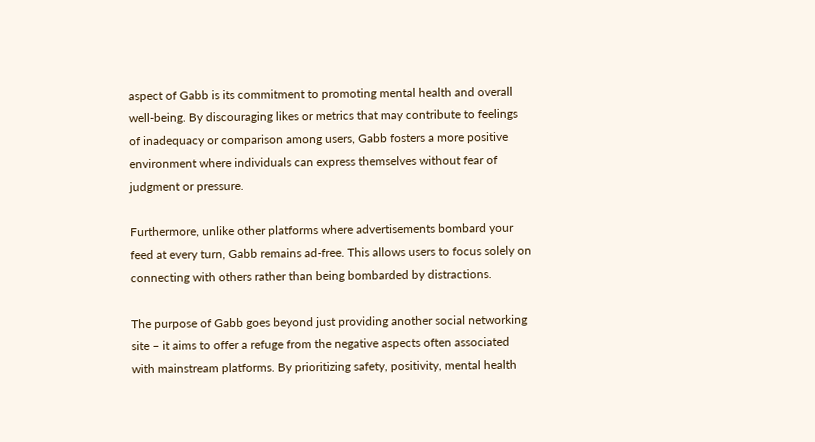aspect of Gabb is its commitment to promoting mental health and overall well-being. By discouraging likes or metrics that may contribute to feelings of inadequacy or comparison among users, Gabb fosters a more positive environment where individuals can express themselves without fear of judgment or pressure.

Furthermore, unlike other platforms where advertisements bombard your feed at every turn, Gabb remains ad-free. This allows users to focus solely on connecting with others rather than being bombarded by distractions.

The purpose of Gabb goes beyond just providing another social networking site – it aims to offer a refuge from the negative aspects often associated with mainstream platforms. By prioritizing safety, positivity, mental health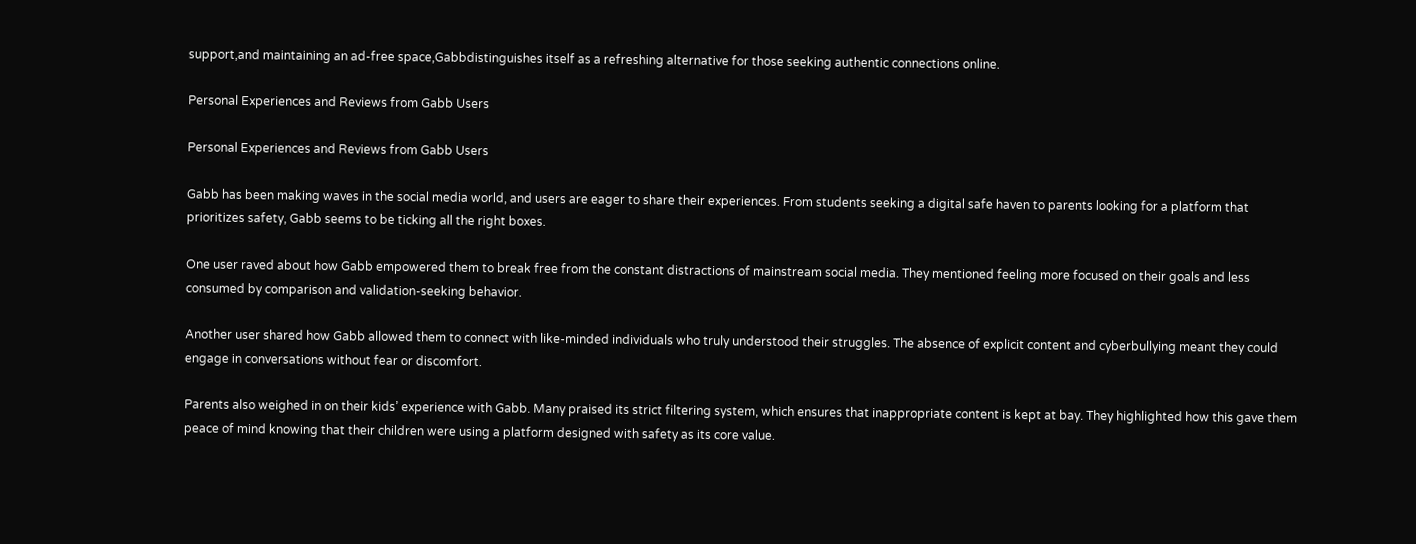support,and maintaining an ad-free space,Gabbdistinguishes itself as a refreshing alternative for those seeking authentic connections online.

Personal Experiences and Reviews from Gabb Users

Personal Experiences and Reviews from Gabb Users

Gabb has been making waves in the social media world, and users are eager to share their experiences. From students seeking a digital safe haven to parents looking for a platform that prioritizes safety, Gabb seems to be ticking all the right boxes.

One user raved about how Gabb empowered them to break free from the constant distractions of mainstream social media. They mentioned feeling more focused on their goals and less consumed by comparison and validation-seeking behavior.

Another user shared how Gabb allowed them to connect with like-minded individuals who truly understood their struggles. The absence of explicit content and cyberbullying meant they could engage in conversations without fear or discomfort.

Parents also weighed in on their kids’ experience with Gabb. Many praised its strict filtering system, which ensures that inappropriate content is kept at bay. They highlighted how this gave them peace of mind knowing that their children were using a platform designed with safety as its core value.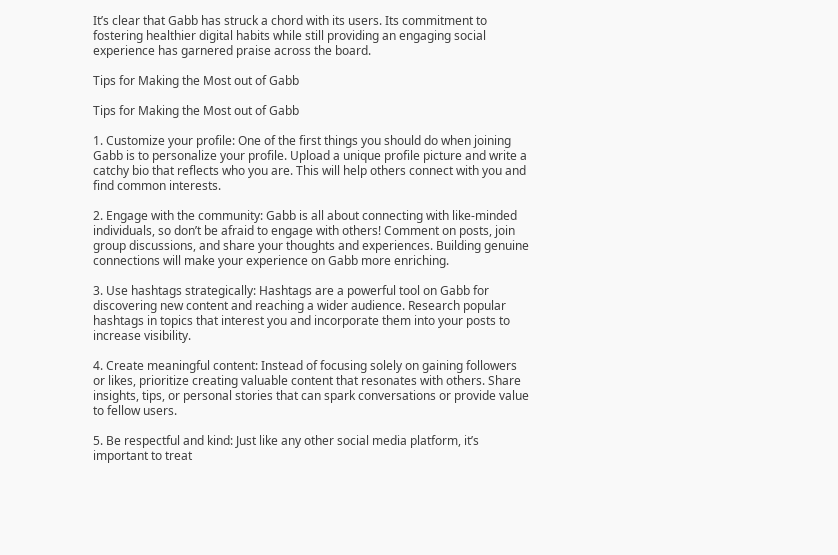It’s clear that Gabb has struck a chord with its users. Its commitment to fostering healthier digital habits while still providing an engaging social experience has garnered praise across the board.

Tips for Making the Most out of Gabb

Tips for Making the Most out of Gabb

1. Customize your profile: One of the first things you should do when joining Gabb is to personalize your profile. Upload a unique profile picture and write a catchy bio that reflects who you are. This will help others connect with you and find common interests.

2. Engage with the community: Gabb is all about connecting with like-minded individuals, so don’t be afraid to engage with others! Comment on posts, join group discussions, and share your thoughts and experiences. Building genuine connections will make your experience on Gabb more enriching.

3. Use hashtags strategically: Hashtags are a powerful tool on Gabb for discovering new content and reaching a wider audience. Research popular hashtags in topics that interest you and incorporate them into your posts to increase visibility.

4. Create meaningful content: Instead of focusing solely on gaining followers or likes, prioritize creating valuable content that resonates with others. Share insights, tips, or personal stories that can spark conversations or provide value to fellow users.

5. Be respectful and kind: Just like any other social media platform, it’s important to treat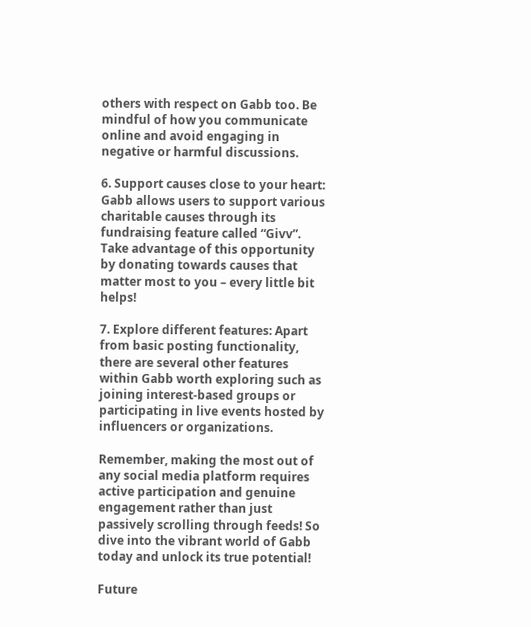others with respect on Gabb too. Be mindful of how you communicate online and avoid engaging in negative or harmful discussions.

6. Support causes close to your heart: Gabb allows users to support various charitable causes through its fundraising feature called “Givv”. Take advantage of this opportunity by donating towards causes that matter most to you – every little bit helps!

7. Explore different features: Apart from basic posting functionality, there are several other features within Gabb worth exploring such as joining interest-based groups or participating in live events hosted by influencers or organizations.

Remember, making the most out of any social media platform requires active participation and genuine engagement rather than just passively scrolling through feeds! So dive into the vibrant world of Gabb today and unlock its true potential!

Future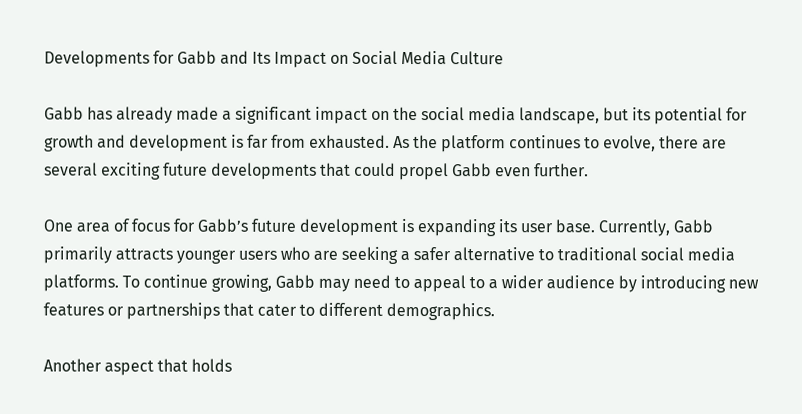Developments for Gabb and Its Impact on Social Media Culture

Gabb has already made a significant impact on the social media landscape, but its potential for growth and development is far from exhausted. As the platform continues to evolve, there are several exciting future developments that could propel Gabb even further.

One area of focus for Gabb’s future development is expanding its user base. Currently, Gabb primarily attracts younger users who are seeking a safer alternative to traditional social media platforms. To continue growing, Gabb may need to appeal to a wider audience by introducing new features or partnerships that cater to different demographics.

Another aspect that holds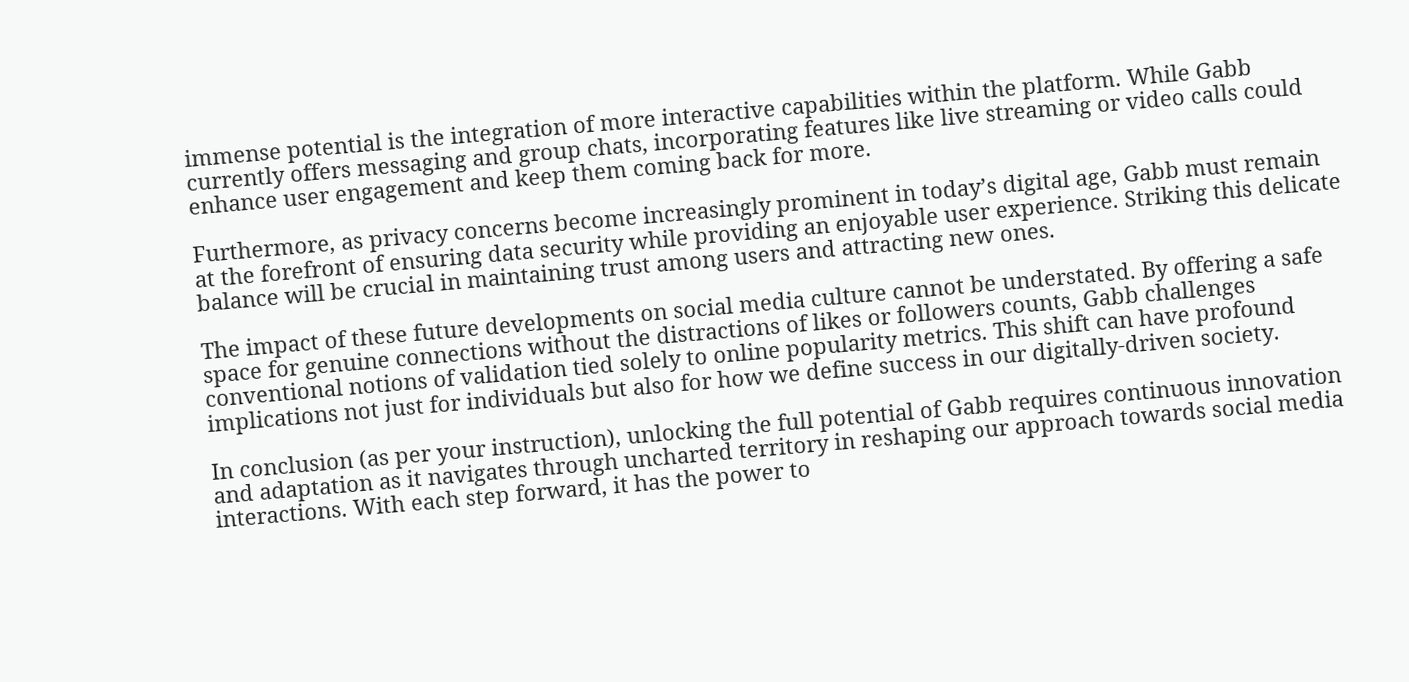immense potential is the integration of more interactive capabilities within the platform. While Gabb currently offers messaging and group chats, incorporating features like live streaming or video calls could enhance user engagement and keep them coming back for more.

Furthermore, as privacy concerns become increasingly prominent in today’s digital age, Gabb must remain at the forefront of ensuring data security while providing an enjoyable user experience. Striking this delicate balance will be crucial in maintaining trust among users and attracting new ones.

The impact of these future developments on social media culture cannot be understated. By offering a safe space for genuine connections without the distractions of likes or followers counts, Gabb challenges conventional notions of validation tied solely to online popularity metrics. This shift can have profound implications not just for individuals but also for how we define success in our digitally-driven society.

In conclusion (as per your instruction), unlocking the full potential of Gabb requires continuous innovation and adaptation as it navigates through uncharted territory in reshaping our approach towards social media interactions. With each step forward, it has the power to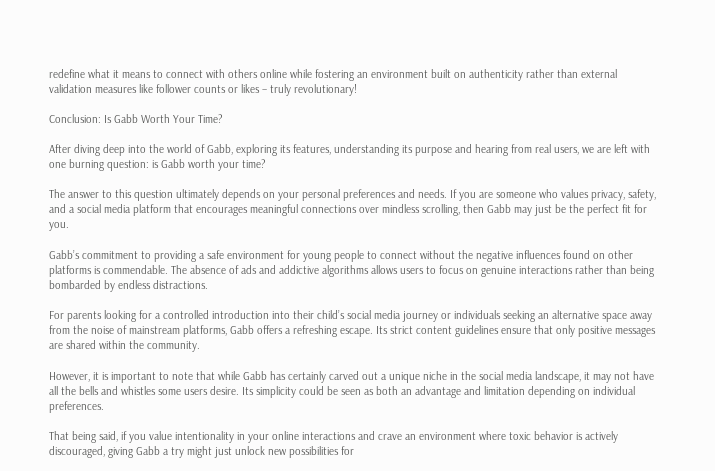redefine what it means to connect with others online while fostering an environment built on authenticity rather than external validation measures like follower counts or likes – truly revolutionary!

Conclusion: Is Gabb Worth Your Time?

After diving deep into the world of Gabb, exploring its features, understanding its purpose and hearing from real users, we are left with one burning question: is Gabb worth your time?

The answer to this question ultimately depends on your personal preferences and needs. If you are someone who values privacy, safety, and a social media platform that encourages meaningful connections over mindless scrolling, then Gabb may just be the perfect fit for you.

Gabb’s commitment to providing a safe environment for young people to connect without the negative influences found on other platforms is commendable. The absence of ads and addictive algorithms allows users to focus on genuine interactions rather than being bombarded by endless distractions.

For parents looking for a controlled introduction into their child’s social media journey or individuals seeking an alternative space away from the noise of mainstream platforms, Gabb offers a refreshing escape. Its strict content guidelines ensure that only positive messages are shared within the community.

However, it is important to note that while Gabb has certainly carved out a unique niche in the social media landscape, it may not have all the bells and whistles some users desire. Its simplicity could be seen as both an advantage and limitation depending on individual preferences.

That being said, if you value intentionality in your online interactions and crave an environment where toxic behavior is actively discouraged, giving Gabb a try might just unlock new possibilities for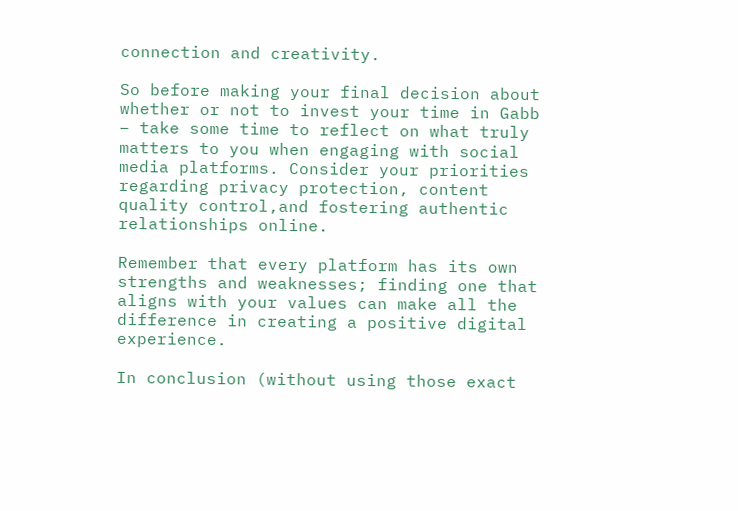connection and creativity.

So before making your final decision about whether or not to invest your time in Gabb – take some time to reflect on what truly matters to you when engaging with social media platforms. Consider your priorities regarding privacy protection, content quality control,and fostering authentic relationships online.

Remember that every platform has its own strengths and weaknesses; finding one that aligns with your values can make all the difference in creating a positive digital experience.

In conclusion (without using those exact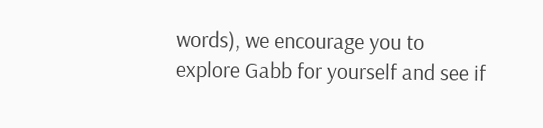words), we encourage you to explore Gabb for yourself and see if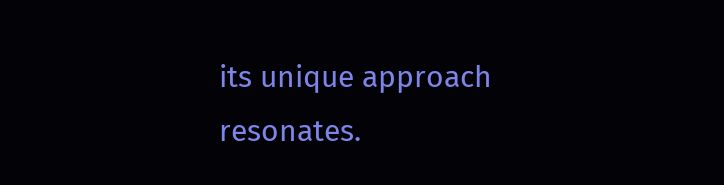its unique approach resonates.